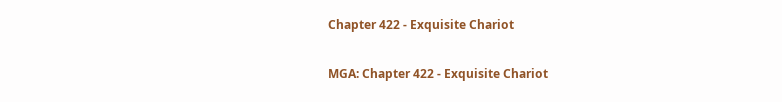Chapter 422 - Exquisite Chariot

MGA: Chapter 422 - Exquisite Chariot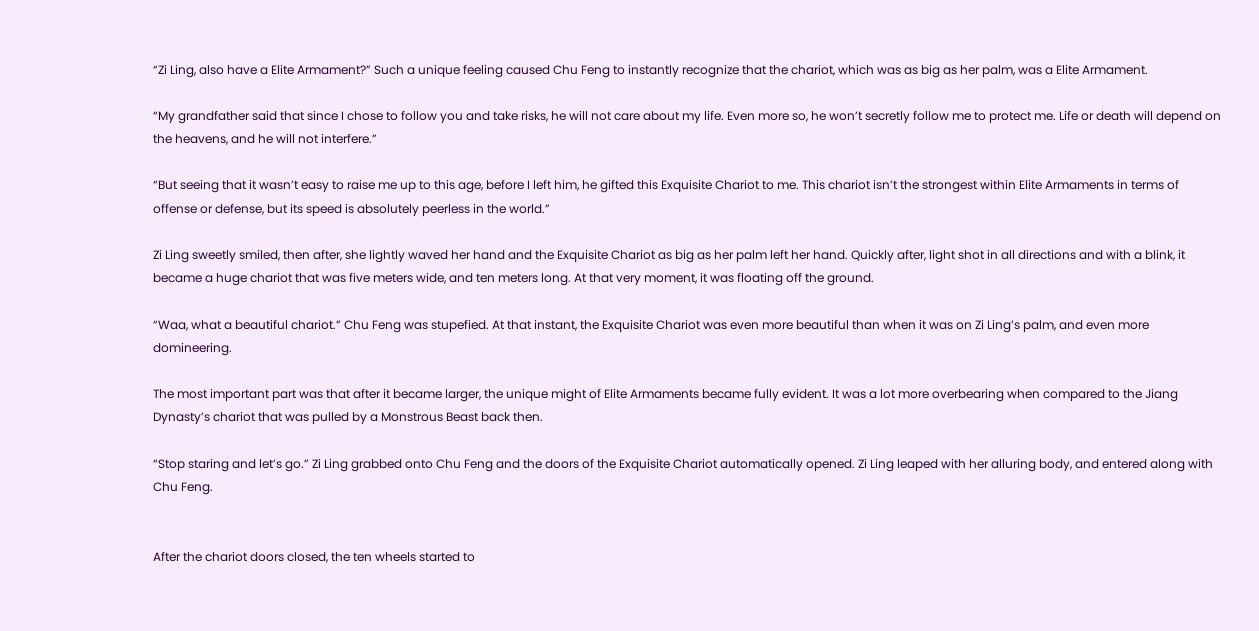“Zi Ling, also have a Elite Armament?” Such a unique feeling caused Chu Feng to instantly recognize that the chariot, which was as big as her palm, was a Elite Armament.

“My grandfather said that since I chose to follow you and take risks, he will not care about my life. Even more so, he won’t secretly follow me to protect me. Life or death will depend on the heavens, and he will not interfere.”

“But seeing that it wasn’t easy to raise me up to this age, before I left him, he gifted this Exquisite Chariot to me. This chariot isn’t the strongest within Elite Armaments in terms of offense or defense, but its speed is absolutely peerless in the world.”

Zi Ling sweetly smiled, then after, she lightly waved her hand and the Exquisite Chariot as big as her palm left her hand. Quickly after, light shot in all directions and with a blink, it became a huge chariot that was five meters wide, and ten meters long. At that very moment, it was floating off the ground.

“Waa, what a beautiful chariot.” Chu Feng was stupefied. At that instant, the Exquisite Chariot was even more beautiful than when it was on Zi Ling’s palm, and even more domineering.

The most important part was that after it became larger, the unique might of Elite Armaments became fully evident. It was a lot more overbearing when compared to the Jiang Dynasty’s chariot that was pulled by a Monstrous Beast back then.

“Stop staring and let’s go.” Zi Ling grabbed onto Chu Feng and the doors of the Exquisite Chariot automatically opened. Zi Ling leaped with her alluring body, and entered along with Chu Feng.


After the chariot doors closed, the ten wheels started to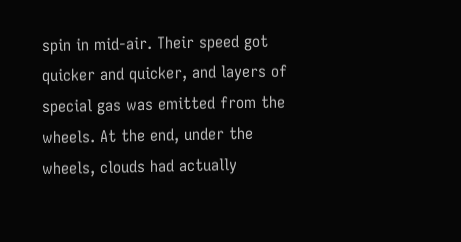spin in mid-air. Their speed got quicker and quicker, and layers of special gas was emitted from the wheels. At the end, under the wheels, clouds had actually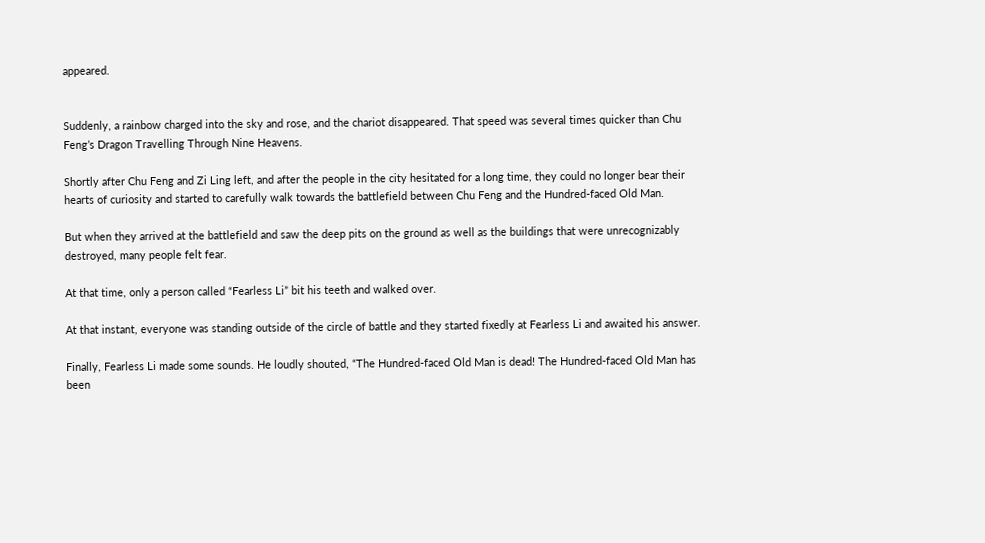appeared.


Suddenly, a rainbow charged into the sky and rose, and the chariot disappeared. That speed was several times quicker than Chu Feng’s Dragon Travelling Through Nine Heavens.

Shortly after Chu Feng and Zi Ling left, and after the people in the city hesitated for a long time, they could no longer bear their hearts of curiosity and started to carefully walk towards the battlefield between Chu Feng and the Hundred-faced Old Man.

But when they arrived at the battlefield and saw the deep pits on the ground as well as the buildings that were unrecognizably destroyed, many people felt fear.

At that time, only a person called “Fearless Li” bit his teeth and walked over.

At that instant, everyone was standing outside of the circle of battle and they started fixedly at Fearless Li and awaited his answer.

Finally, Fearless Li made some sounds. He loudly shouted, “The Hundred-faced Old Man is dead! The Hundred-faced Old Man has been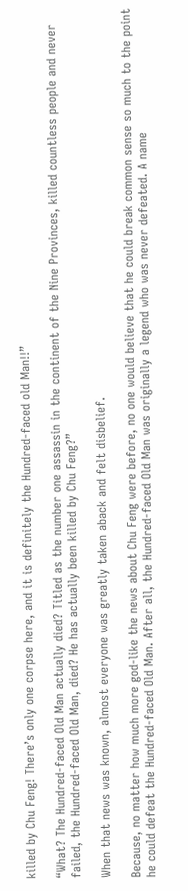killed by Chu Feng! There’s only one corpse here, and it is definitely the Hundred-faced old Man!!”

“What? The Hundred-faced Old Man actually died? Titled as the number one assassin in the continent of the Nine Provinces, killed countless people and never failed, the Hundred-faced Old Man, died? He has actually been killed by Chu Feng?”

When that news was known, almost everyone was greatly taken aback and felt disbelief.

Because, no matter how much more god-like the news about Chu Feng were before, no one would believe that he could break common sense so much to the point he could defeat the Hundred-faced Old Man. After all, the Hundred-faced Old Man was originally a legend who was never defeated. A name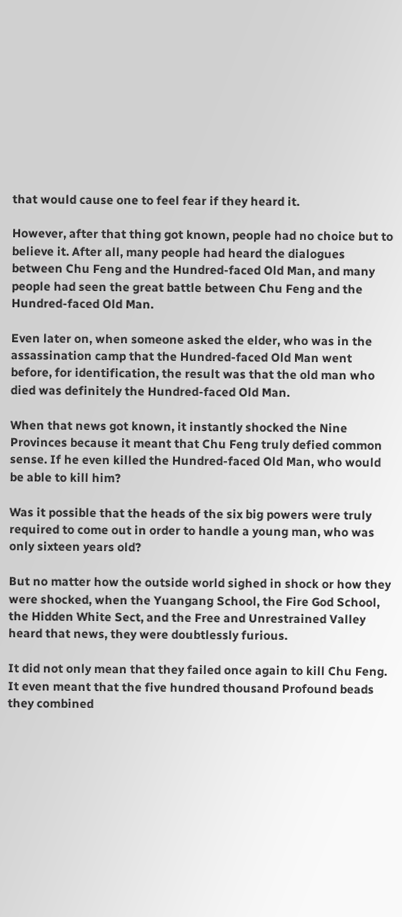that would cause one to feel fear if they heard it.

However, after that thing got known, people had no choice but to believe it. After all, many people had heard the dialogues between Chu Feng and the Hundred-faced Old Man, and many people had seen the great battle between Chu Feng and the Hundred-faced Old Man.

Even later on, when someone asked the elder, who was in the assassination camp that the Hundred-faced Old Man went before, for identification, the result was that the old man who died was definitely the Hundred-faced Old Man.

When that news got known, it instantly shocked the Nine Provinces because it meant that Chu Feng truly defied common sense. If he even killed the Hundred-faced Old Man, who would be able to kill him?

Was it possible that the heads of the six big powers were truly required to come out in order to handle a young man, who was only sixteen years old?

But no matter how the outside world sighed in shock or how they were shocked, when the Yuangang School, the Fire God School, the Hidden White Sect, and the Free and Unrestrained Valley heard that news, they were doubtlessly furious.

It did not only mean that they failed once again to kill Chu Feng. It even meant that the five hundred thousand Profound beads they combined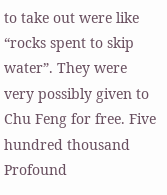to take out were like “rocks spent to skip water”. They were very possibly given to Chu Feng for free. Five hundred thousand Profound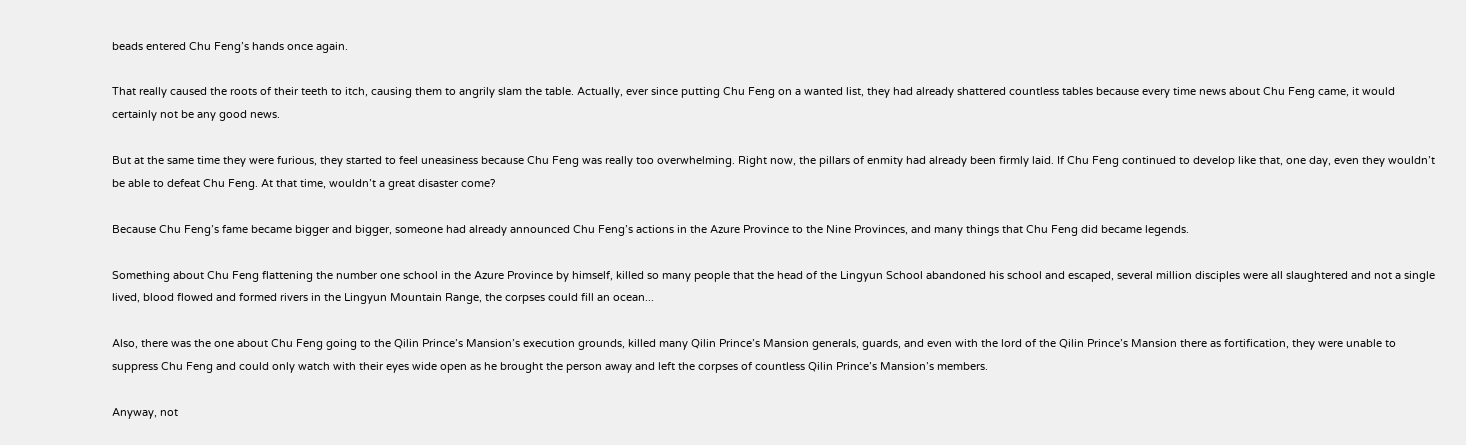beads entered Chu Feng’s hands once again.

That really caused the roots of their teeth to itch, causing them to angrily slam the table. Actually, ever since putting Chu Feng on a wanted list, they had already shattered countless tables because every time news about Chu Feng came, it would certainly not be any good news.

But at the same time they were furious, they started to feel uneasiness because Chu Feng was really too overwhelming. Right now, the pillars of enmity had already been firmly laid. If Chu Feng continued to develop like that, one day, even they wouldn’t be able to defeat Chu Feng. At that time, wouldn’t a great disaster come?

Because Chu Feng’s fame became bigger and bigger, someone had already announced Chu Feng’s actions in the Azure Province to the Nine Provinces, and many things that Chu Feng did became legends.

Something about Chu Feng flattening the number one school in the Azure Province by himself, killed so many people that the head of the Lingyun School abandoned his school and escaped, several million disciples were all slaughtered and not a single lived, blood flowed and formed rivers in the Lingyun Mountain Range, the corpses could fill an ocean...

Also, there was the one about Chu Feng going to the Qilin Prince’s Mansion’s execution grounds, killed many Qilin Prince’s Mansion generals, guards, and even with the lord of the Qilin Prince’s Mansion there as fortification, they were unable to suppress Chu Feng and could only watch with their eyes wide open as he brought the person away and left the corpses of countless Qilin Prince’s Mansion’s members.

Anyway, not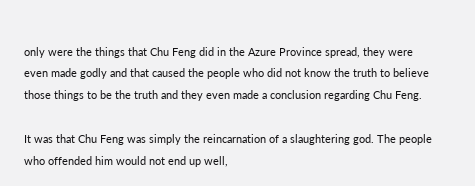only were the things that Chu Feng did in the Azure Province spread, they were even made godly and that caused the people who did not know the truth to believe those things to be the truth and they even made a conclusion regarding Chu Feng.

It was that Chu Feng was simply the reincarnation of a slaughtering god. The people who offended him would not end up well,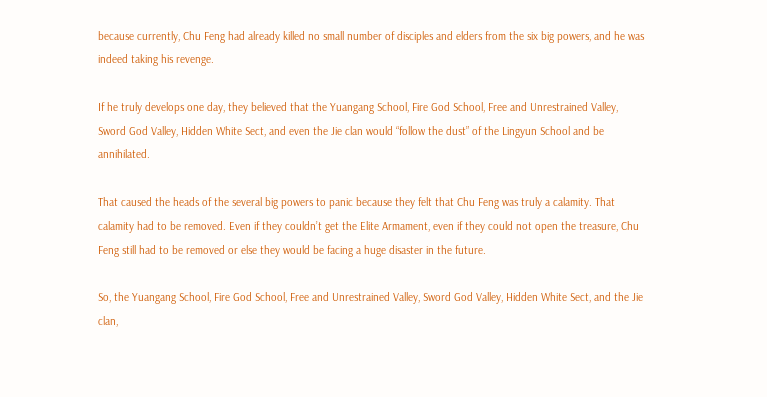because currently, Chu Feng had already killed no small number of disciples and elders from the six big powers, and he was indeed taking his revenge.

If he truly develops one day, they believed that the Yuangang School, Fire God School, Free and Unrestrained Valley, Sword God Valley, Hidden White Sect, and even the Jie clan would “follow the dust” of the Lingyun School and be annihilated.

That caused the heads of the several big powers to panic because they felt that Chu Feng was truly a calamity. That calamity had to be removed. Even if they couldn’t get the Elite Armament, even if they could not open the treasure, Chu Feng still had to be removed or else they would be facing a huge disaster in the future.

So, the Yuangang School, Fire God School, Free and Unrestrained Valley, Sword God Valley, Hidden White Sect, and the Jie clan,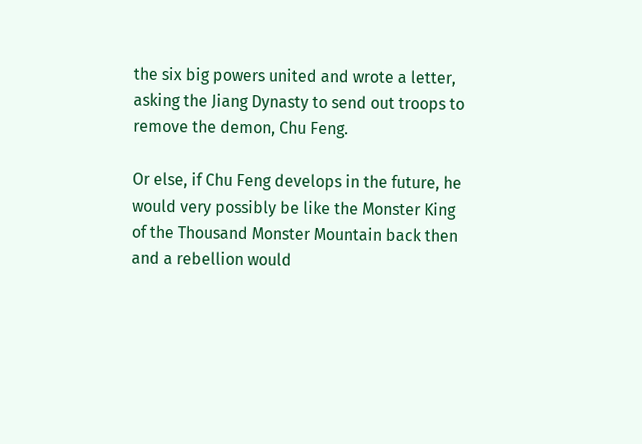the six big powers united and wrote a letter, asking the Jiang Dynasty to send out troops to remove the demon, Chu Feng.

Or else, if Chu Feng develops in the future, he would very possibly be like the Monster King of the Thousand Monster Mountain back then and a rebellion would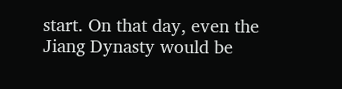start. On that day, even the Jiang Dynasty would be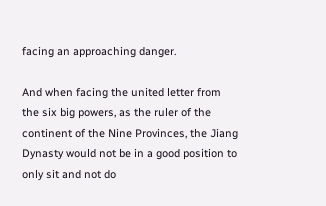facing an approaching danger.

And when facing the united letter from the six big powers, as the ruler of the continent of the Nine Provinces, the Jiang Dynasty would not be in a good position to only sit and not do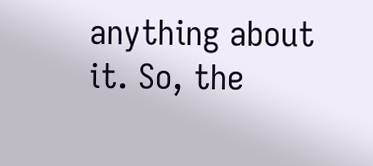anything about it. So, the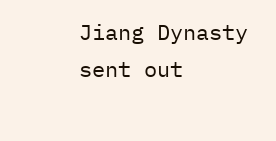Jiang Dynasty sent out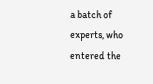a batch of experts, who entered the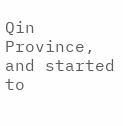Qin Province, and started to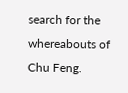search for the whereabouts of Chu Feng.